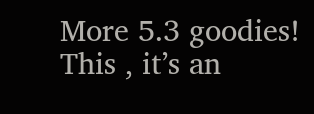More 5.3 goodies! This , it’s an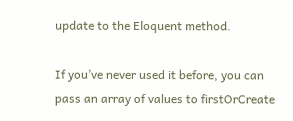update to the Eloquent method.

If you’ve never used it before, you can pass an array of values to firstOrCreate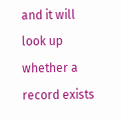and it will look up whether a record exists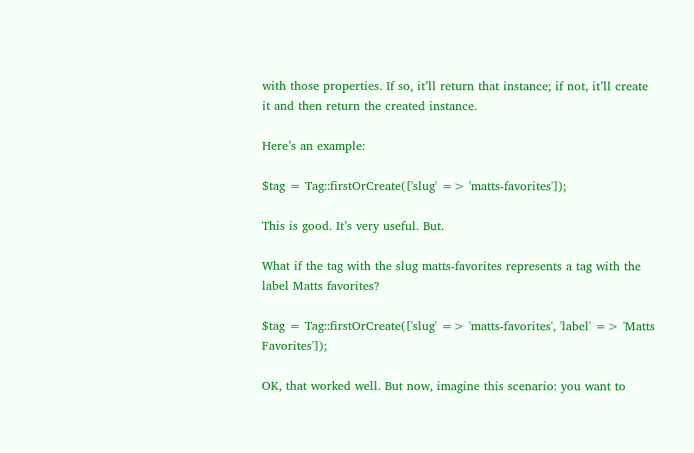with those properties. If so, it’ll return that instance; if not, it’ll create it and then return the created instance.

Here’s an example:

$tag = Tag::firstOrCreate(['slug' => 'matts-favorites']);

This is good. It’s very useful. But.

What if the tag with the slug matts-favorites represents a tag with the label Matts favorites?

$tag = Tag::firstOrCreate(['slug' => 'matts-favorites', 'label' => 'Matts Favorites']);

OK, that worked well. But now, imagine this scenario: you want to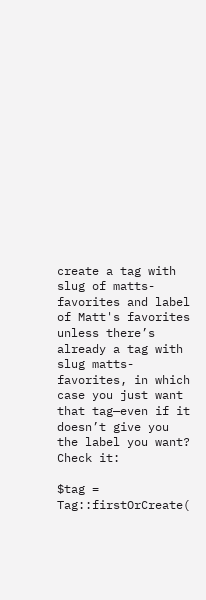create a tag with slug of matts-favorites and label of Matt's favorites unless there’s already a tag with slug matts-favorites, in which case you just want that tag—even if it doesn’t give you the label you want? Check it:

$tag = Tag::firstOrCreate(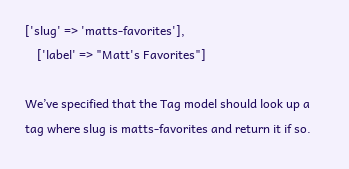['slug' => 'matts-favorites'],
    ['label' => "Matt's Favorites"]

We’ve specified that the Tag model should look up a tag where slug is matts-favorites and return it if so.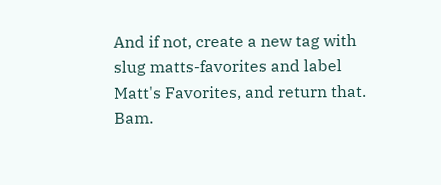And if not, create a new tag with slug matts-favorites and label Matt's Favorites, and return that. Bam.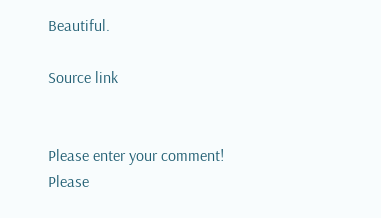Beautiful.

Source link


Please enter your comment!
Please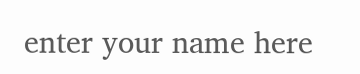enter your name here